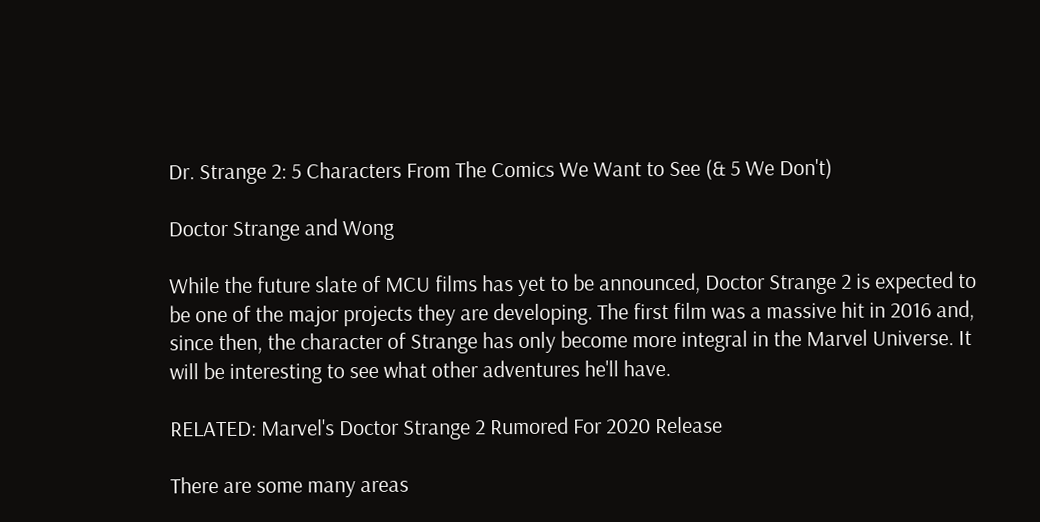Dr. Strange 2: 5 Characters From The Comics We Want to See (& 5 We Don't)

Doctor Strange and Wong

While the future slate of MCU films has yet to be announced, Doctor Strange 2 is expected to be one of the major projects they are developing. The first film was a massive hit in 2016 and, since then, the character of Strange has only become more integral in the Marvel Universe. It will be interesting to see what other adventures he'll have.

RELATED: Marvel's Doctor Strange 2 Rumored For 2020 Release

There are some many areas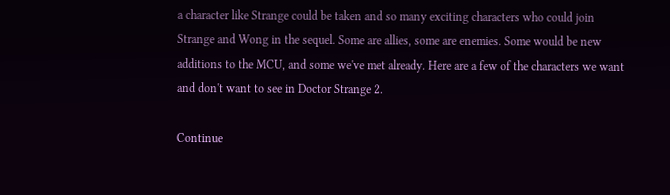a character like Strange could be taken and so many exciting characters who could join Strange and Wong in the sequel. Some are allies, some are enemies. Some would be new additions to the MCU, and some we've met already. Here are a few of the characters we want and don't want to see in Doctor Strange 2.

Continue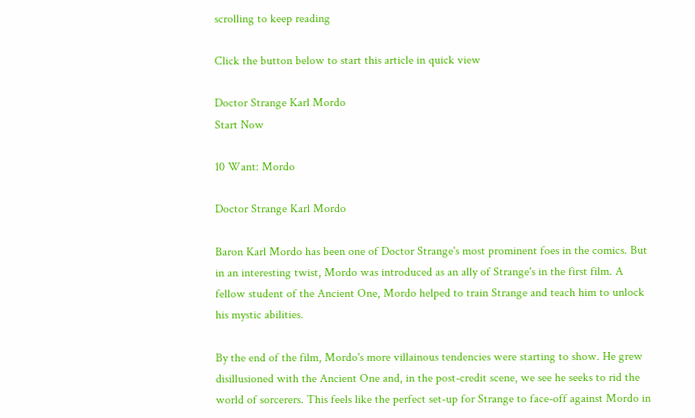scrolling to keep reading

Click the button below to start this article in quick view

Doctor Strange Karl Mordo
Start Now

10 Want: Mordo

Doctor Strange Karl Mordo

Baron Karl Mordo has been one of Doctor Strange's most prominent foes in the comics. But in an interesting twist, Mordo was introduced as an ally of Strange's in the first film. A fellow student of the Ancient One, Mordo helped to train Strange and teach him to unlock his mystic abilities.

By the end of the film, Mordo's more villainous tendencies were starting to show. He grew disillusioned with the Ancient One and, in the post-credit scene, we see he seeks to rid the world of sorcerers. This feels like the perfect set-up for Strange to face-off against Mordo in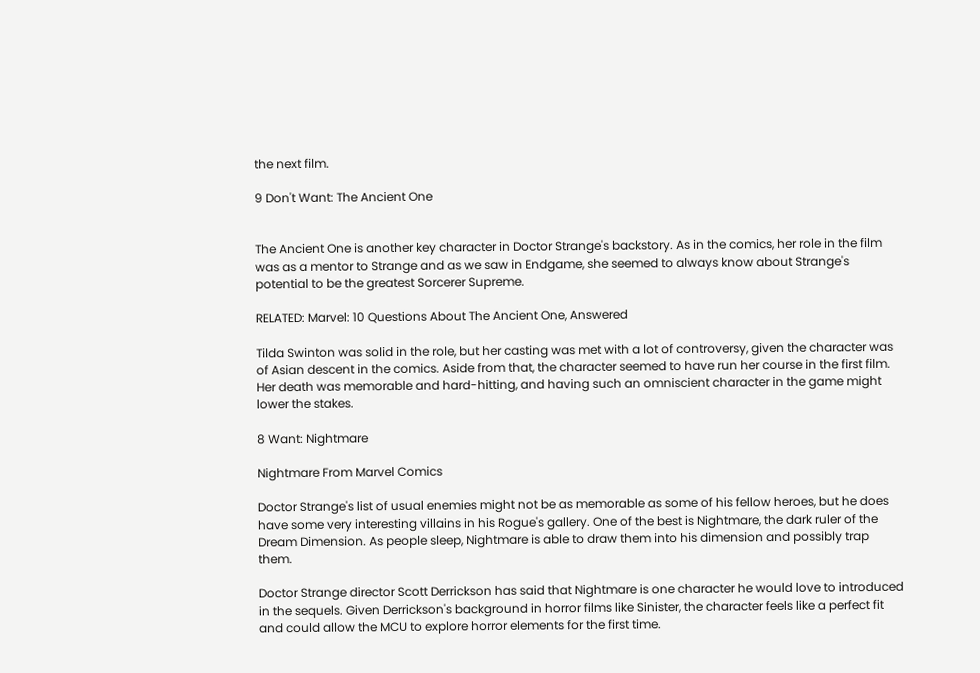the next film.

9 Don't Want: The Ancient One


The Ancient One is another key character in Doctor Strange's backstory. As in the comics, her role in the film was as a mentor to Strange and as we saw in Endgame, she seemed to always know about Strange's potential to be the greatest Sorcerer Supreme.

RELATED: Marvel: 10 Questions About The Ancient One, Answered

Tilda Swinton was solid in the role, but her casting was met with a lot of controversy, given the character was of Asian descent in the comics. Aside from that, the character seemed to have run her course in the first film. Her death was memorable and hard-hitting, and having such an omniscient character in the game might lower the stakes.

8 Want: Nightmare

Nightmare From Marvel Comics

Doctor Strange's list of usual enemies might not be as memorable as some of his fellow heroes, but he does have some very interesting villains in his Rogue's gallery. One of the best is Nightmare, the dark ruler of the Dream Dimension. As people sleep, Nightmare is able to draw them into his dimension and possibly trap them.

Doctor Strange director Scott Derrickson has said that Nightmare is one character he would love to introduced in the sequels. Given Derrickson's background in horror films like Sinister, the character feels like a perfect fit and could allow the MCU to explore horror elements for the first time.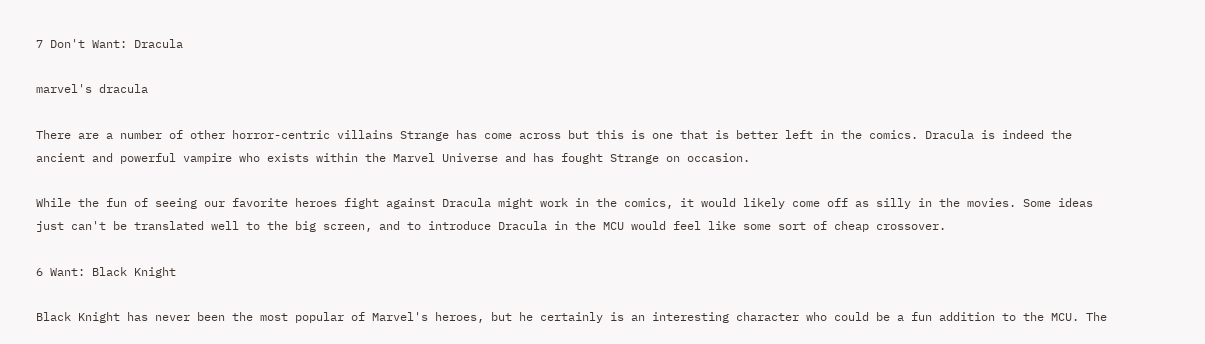7 Don't Want: Dracula

marvel's dracula

There are a number of other horror-centric villains Strange has come across but this is one that is better left in the comics. Dracula is indeed the ancient and powerful vampire who exists within the Marvel Universe and has fought Strange on occasion.

While the fun of seeing our favorite heroes fight against Dracula might work in the comics, it would likely come off as silly in the movies. Some ideas just can't be translated well to the big screen, and to introduce Dracula in the MCU would feel like some sort of cheap crossover.

6 Want: Black Knight

Black Knight has never been the most popular of Marvel's heroes, but he certainly is an interesting character who could be a fun addition to the MCU. The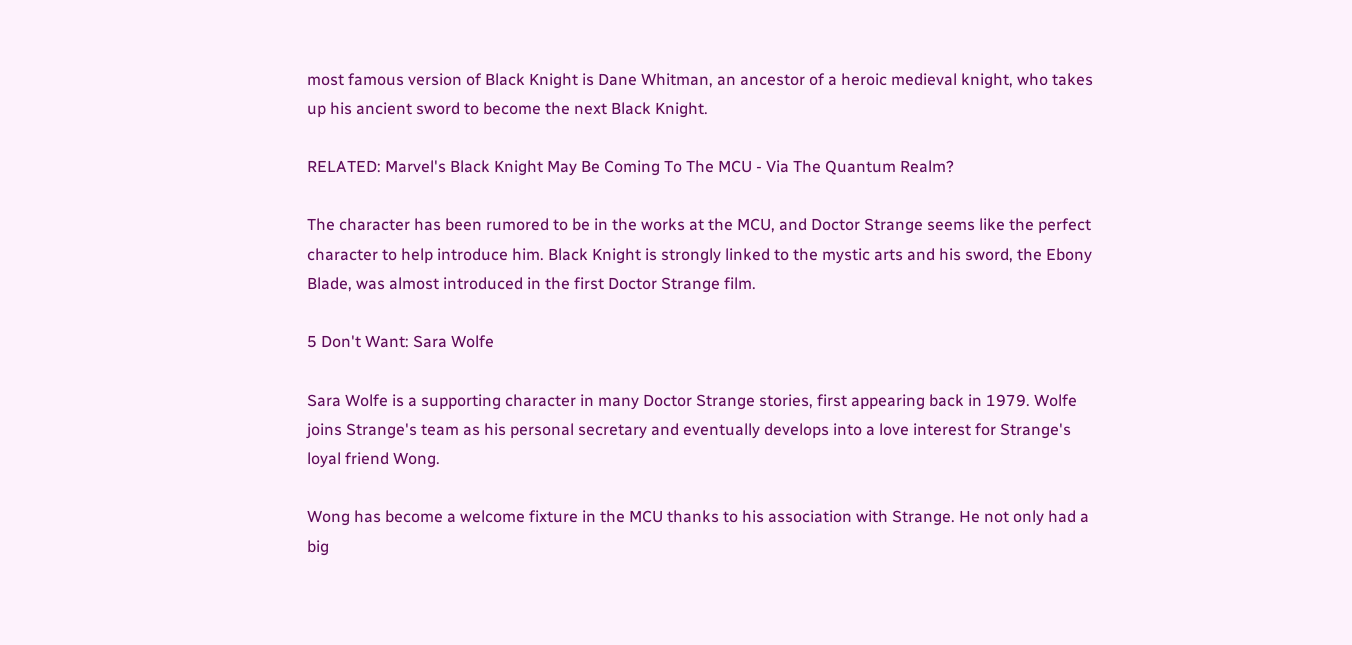most famous version of Black Knight is Dane Whitman, an ancestor of a heroic medieval knight, who takes up his ancient sword to become the next Black Knight.

RELATED: Marvel's Black Knight May Be Coming To The MCU - Via The Quantum Realm?

The character has been rumored to be in the works at the MCU, and Doctor Strange seems like the perfect character to help introduce him. Black Knight is strongly linked to the mystic arts and his sword, the Ebony Blade, was almost introduced in the first Doctor Strange film.

5 Don't Want: Sara Wolfe

Sara Wolfe is a supporting character in many Doctor Strange stories, first appearing back in 1979. Wolfe joins Strange's team as his personal secretary and eventually develops into a love interest for Strange's loyal friend Wong.

Wong has become a welcome fixture in the MCU thanks to his association with Strange. He not only had a big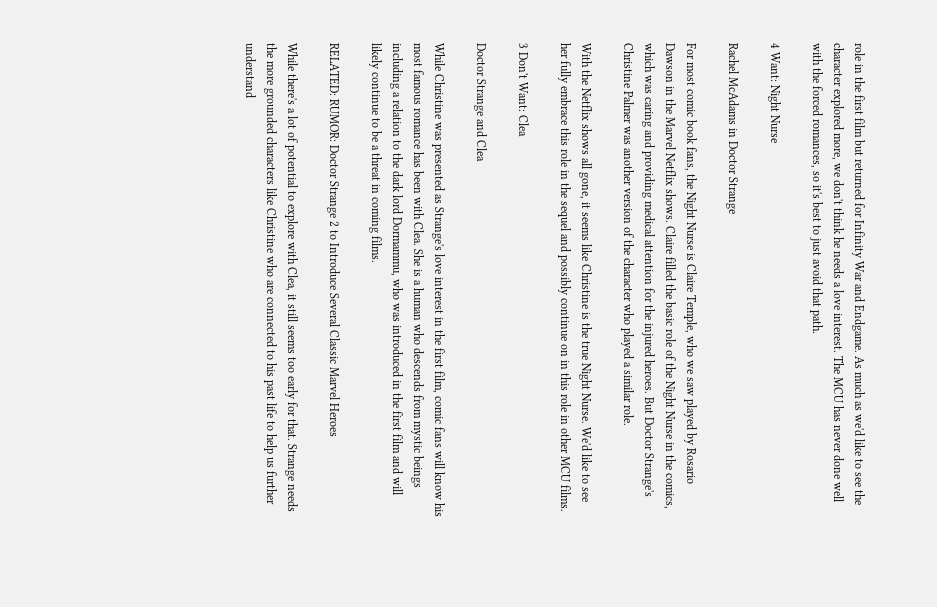role in the first film but returned for Infinity War and Endgame. As much as we'd like to see the character explored more, we don't think he needs a love interest. The MCU has never done well with the forced romances, so it's best to just avoid that path.

4 Want: Night Nurse

Rachel McAdams in Doctor Strange

For most comic book fans, the Night Nurse is Claire Temple, who we saw played by Rosario Dawson in the Marvel Netflix shows. Claire filled the basic role of the Night Nurse in the comics, which was caring and providing medical attention for the injured heroes. But Doctor Strange's Christine Palmer was another version of the character who played a similar role.

With the Netflix shows all gone, it seems like Christine is the true Night Nurse. We'd like to see her fully embrace this role in the sequel and possibly continue on in this role in other MCU films.

3 Don't Want: Clea

Doctor Strange and Clea

While Christine was presented as Strange's love interest in the first film, comic fans will know his most famous romance has been with Clea. She is a human who descends from mystic beings including a relation to the dark lord Dormammu, who was introduced in the first film and will likely continue to be a threat in coming films.

RELATED: RUMOR: Doctor Strange 2 to Introduce Several Classic Marvel Heroes

While there's a lot of potential to explore with Clea, it still seems too early for that. Strange needs the more grounded characters like Christine who are connected to his past life to help us further understand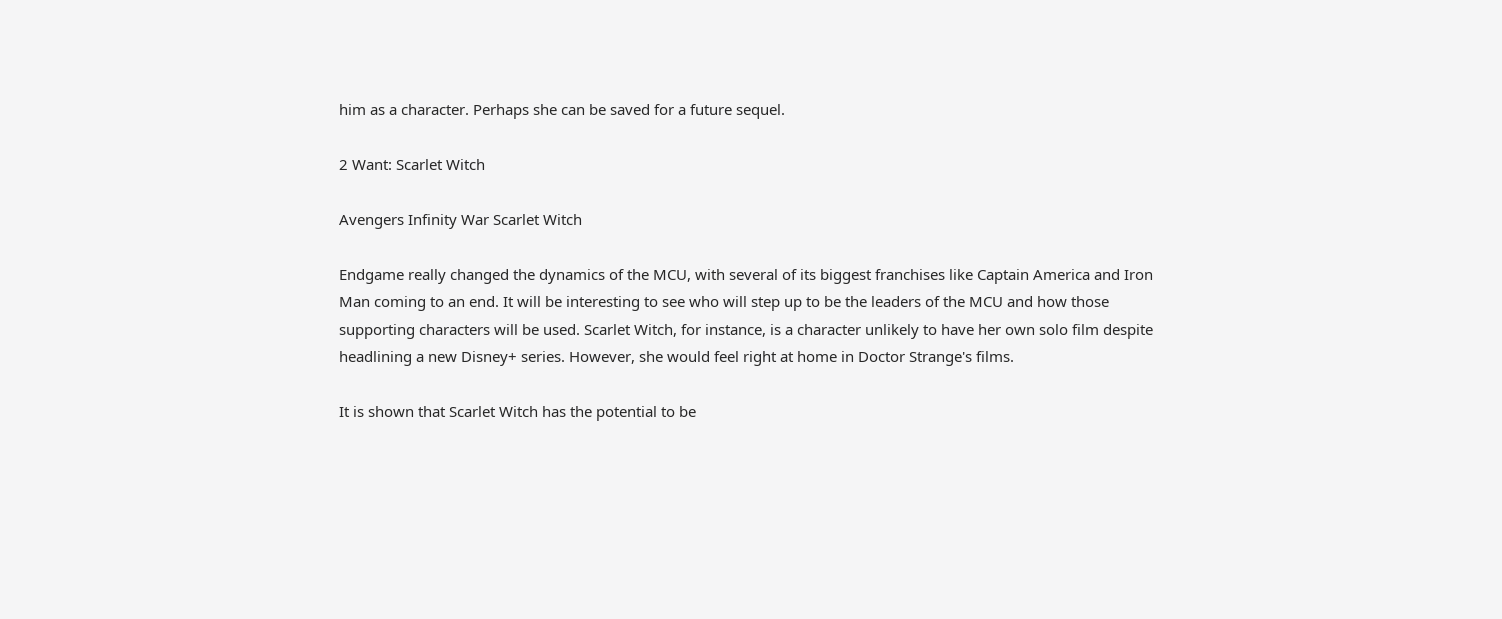him as a character. Perhaps she can be saved for a future sequel.

2 Want: Scarlet Witch

Avengers Infinity War Scarlet Witch

Endgame really changed the dynamics of the MCU, with several of its biggest franchises like Captain America and Iron Man coming to an end. It will be interesting to see who will step up to be the leaders of the MCU and how those supporting characters will be used. Scarlet Witch, for instance, is a character unlikely to have her own solo film despite headlining a new Disney+ series. However, she would feel right at home in Doctor Strange's films.

It is shown that Scarlet Witch has the potential to be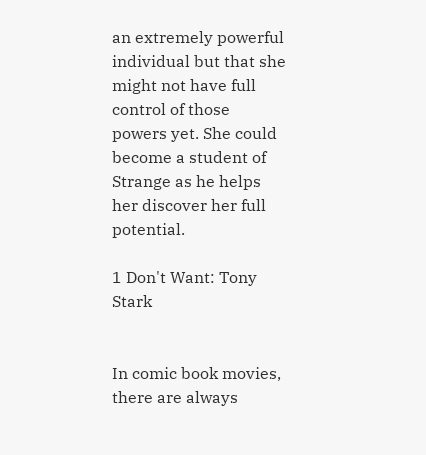an extremely powerful individual but that she might not have full control of those powers yet. She could become a student of Strange as he helps her discover her full potential.

1 Don't Want: Tony Stark


In comic book movies, there are always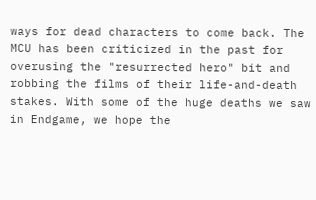ways for dead characters to come back. The MCU has been criticized in the past for overusing the "resurrected hero" bit and robbing the films of their life-and-death stakes. With some of the huge deaths we saw in Endgame, we hope the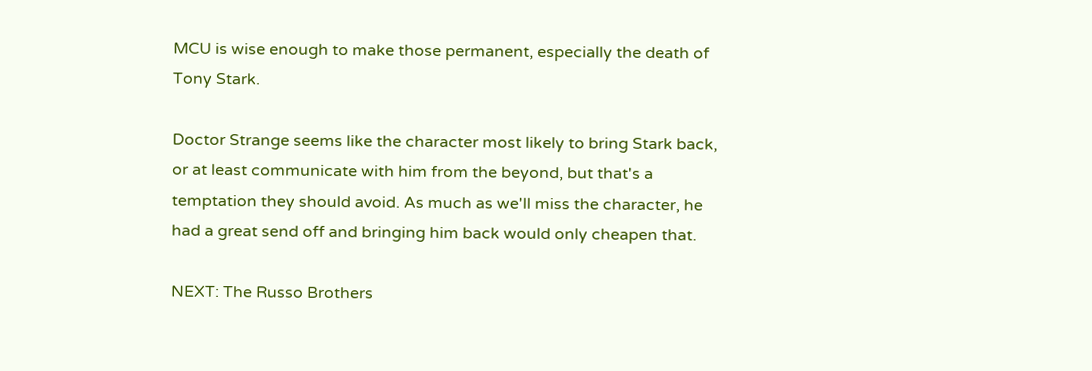MCU is wise enough to make those permanent, especially the death of Tony Stark.

Doctor Strange seems like the character most likely to bring Stark back, or at least communicate with him from the beyond, but that's a temptation they should avoid. As much as we'll miss the character, he had a great send off and bringing him back would only cheapen that.

NEXT: The Russo Brothers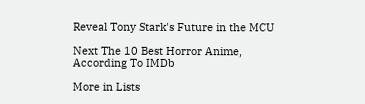Reveal Tony Stark's Future in the MCU

Next The 10 Best Horror Anime, According To IMDb

More in Lists